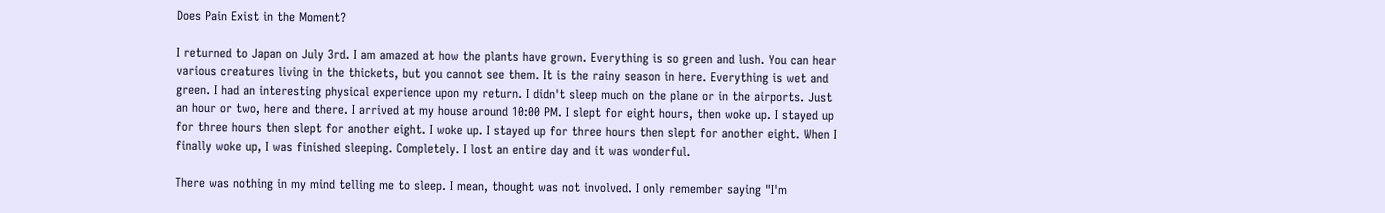Does Pain Exist in the Moment?

I returned to Japan on July 3rd. I am amazed at how the plants have grown. Everything is so green and lush. You can hear various creatures living in the thickets, but you cannot see them. It is the rainy season in here. Everything is wet and green. I had an interesting physical experience upon my return. I didn't sleep much on the plane or in the airports. Just an hour or two, here and there. I arrived at my house around 10:00 PM. I slept for eight hours, then woke up. I stayed up for three hours then slept for another eight. I woke up. I stayed up for three hours then slept for another eight. When I finally woke up, I was finished sleeping. Completely. I lost an entire day and it was wonderful.

There was nothing in my mind telling me to sleep. I mean, thought was not involved. I only remember saying "I'm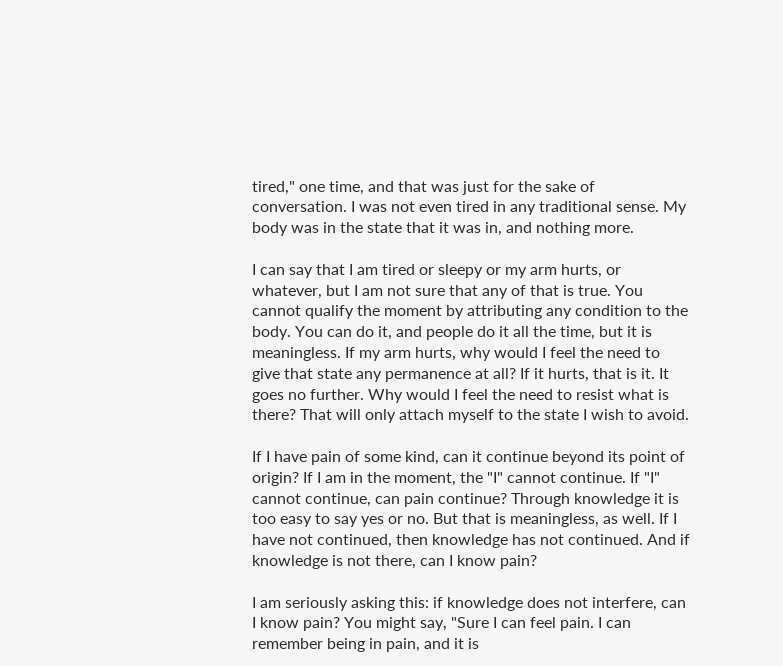tired," one time, and that was just for the sake of conversation. I was not even tired in any traditional sense. My body was in the state that it was in, and nothing more.

I can say that I am tired or sleepy or my arm hurts, or whatever, but I am not sure that any of that is true. You cannot qualify the moment by attributing any condition to the body. You can do it, and people do it all the time, but it is meaningless. If my arm hurts, why would I feel the need to give that state any permanence at all? If it hurts, that is it. It goes no further. Why would I feel the need to resist what is there? That will only attach myself to the state I wish to avoid.

If I have pain of some kind, can it continue beyond its point of origin? If I am in the moment, the "I" cannot continue. If "I" cannot continue, can pain continue? Through knowledge it is too easy to say yes or no. But that is meaningless, as well. If I have not continued, then knowledge has not continued. And if knowledge is not there, can I know pain?

I am seriously asking this: if knowledge does not interfere, can I know pain? You might say, "Sure I can feel pain. I can remember being in pain, and it is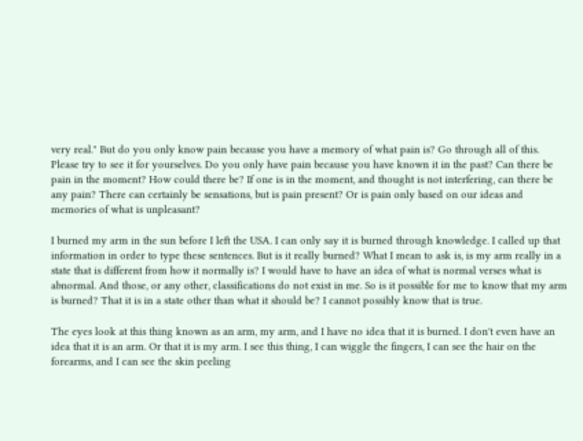very real." But do you only know pain because you have a memory of what pain is? Go through all of this. Please try to see it for yourselves. Do you only have pain because you have known it in the past? Can there be pain in the moment? How could there be? If one is in the moment, and thought is not interfering, can there be any pain? There can certainly be sensations, but is pain present? Or is pain only based on our ideas and memories of what is unpleasant?

I burned my arm in the sun before I left the USA. I can only say it is burned through knowledge. I called up that information in order to type these sentences. But is it really burned? What I mean to ask is, is my arm really in a state that is different from how it normally is? I would have to have an idea of what is normal verses what is abnormal. And those, or any other, classifications do not exist in me. So is it possible for me to know that my arm is burned? That it is in a state other than what it should be? I cannot possibly know that is true.

The eyes look at this thing known as an arm, my arm, and I have no idea that it is burned. I don't even have an idea that it is an arm. Or that it is my arm. I see this thing, I can wiggle the fingers, I can see the hair on the forearms, and I can see the skin peeling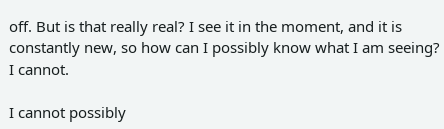off. But is that really real? I see it in the moment, and it is constantly new, so how can I possibly know what I am seeing? I cannot.

I cannot possibly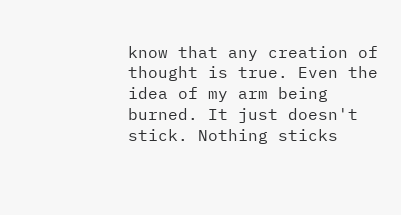know that any creation of thought is true. Even the idea of my arm being burned. It just doesn't stick. Nothing sticks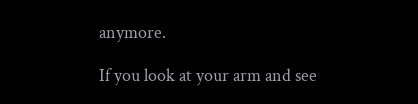anymore.

If you look at your arm and see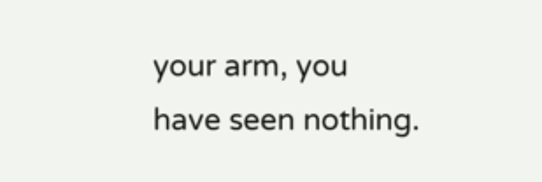your arm, you have seen nothing.